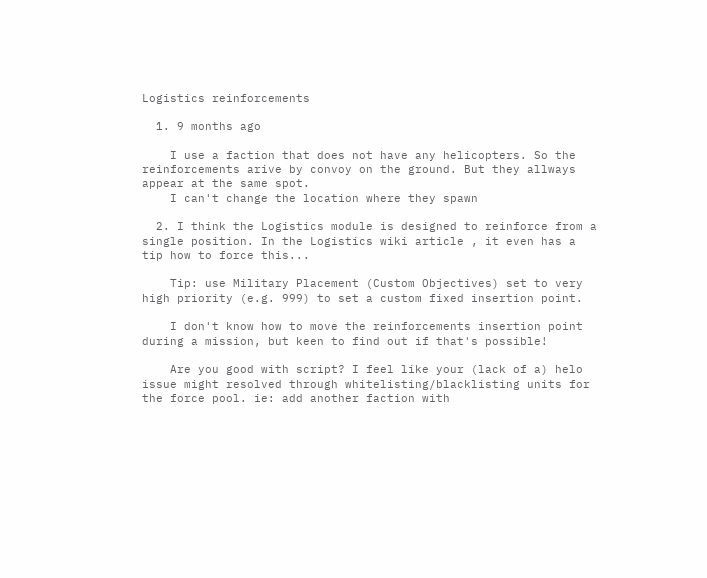Logistics reinforcements

  1. 9 months ago

    I use a faction that does not have any helicopters. So the reinforcements arive by convoy on the ground. But they allways appear at the same spot.
    I can't change the location where they spawn

  2. I think the Logistics module is designed to reinforce from a single position. In the Logistics wiki article , it even has a tip how to force this...

    Tip: use Military Placement (Custom Objectives) set to very high priority (e.g. 999) to set a custom fixed insertion point.

    I don't know how to move the reinforcements insertion point during a mission, but keen to find out if that's possible!

    Are you good with script? I feel like your (lack of a) helo issue might resolved through whitelisting/blacklisting units for the force pool. ie: add another faction with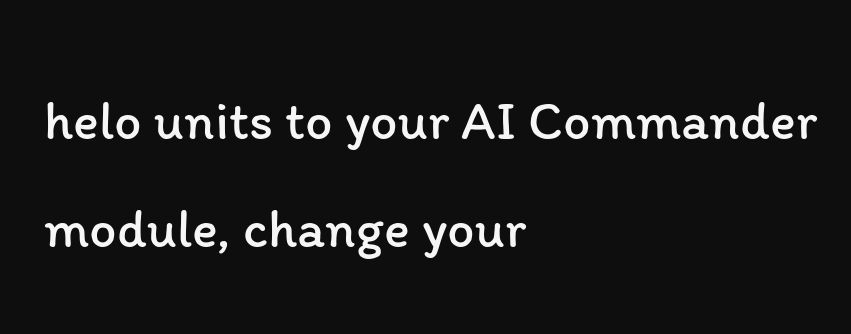helo units to your AI Commander module, change your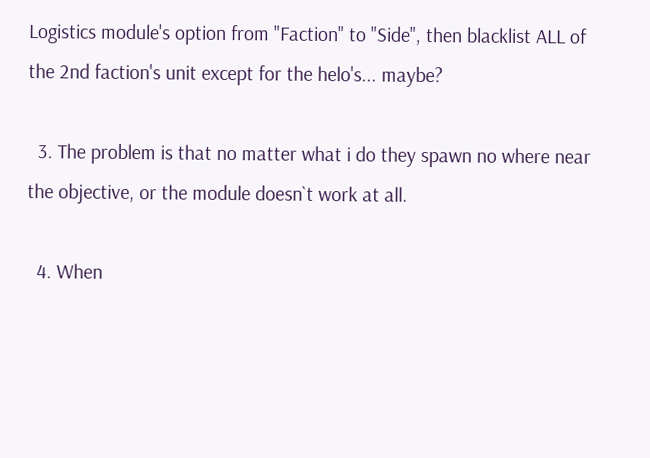Logistics module's option from "Faction" to "Side", then blacklist ALL of the 2nd faction's unit except for the helo's... maybe?

  3. The problem is that no matter what i do they spawn no where near the objective, or the module doesn`t work at all.

  4. When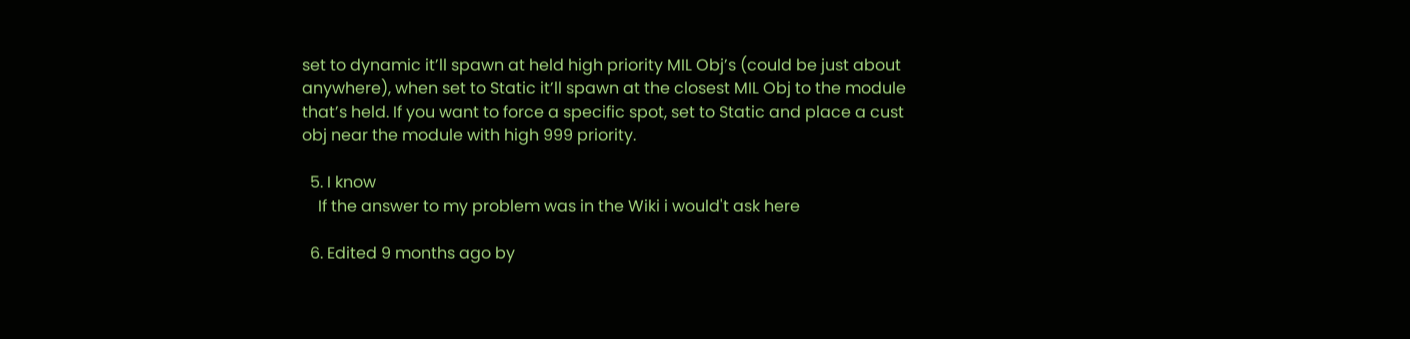set to dynamic it’ll spawn at held high priority MIL Obj’s (could be just about anywhere), when set to Static it’ll spawn at the closest MIL Obj to the module that’s held. If you want to force a specific spot, set to Static and place a cust obj near the module with high 999 priority.

  5. I know
    If the answer to my problem was in the Wiki i would't ask here

  6. Edited 9 months ago by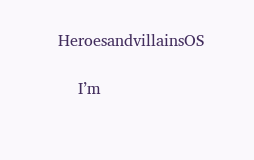HeroesandvillainsOS

    I’m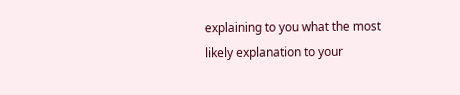explaining to you what the most likely explanation to your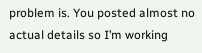problem is. You posted almost no actual details so I’m working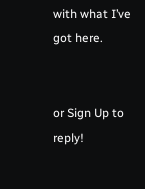with what I’ve got here.


or Sign Up to reply!